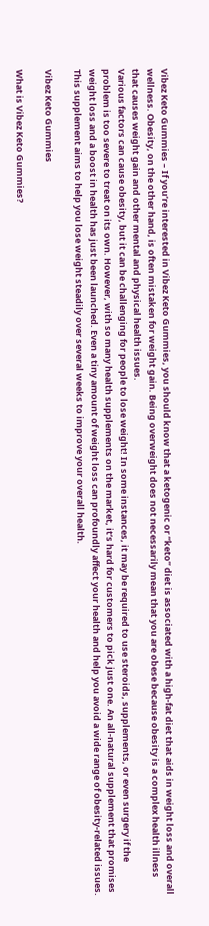Vibez Keto Gummies – If you’re interested in Vibez Keto Gummies, you should know that a ketogenic or “keto” diet is associated with a high-fat diet that aids in weight loss and overall wellness. Obesity, on the other hand, is often mistaken for weight gain. Being overweight does not necessarily mean that you are obese because obesity is a complex health illness that causes weight gain and other mental and physical health issues.
Various factors can cause obesity, but it can be challenging for people to lose weight! In some instances, it may be required to use steroids, supplements, or even surgery if the problem is too severe to treat on its own. However, with so many health supplements on the market, it’s hard for customers to pick just one. An all-natural supplement that promises weight loss and a boost in health has just been launched. Even a tiny amount of weight loss can profoundly affect your health and help you avoid a wide range of obesity-related issues. This supplement aims to help you lose weight steadily over several weeks to improve your overall health.

Vibez Keto Gummies

What is Vibez Keto Gummies?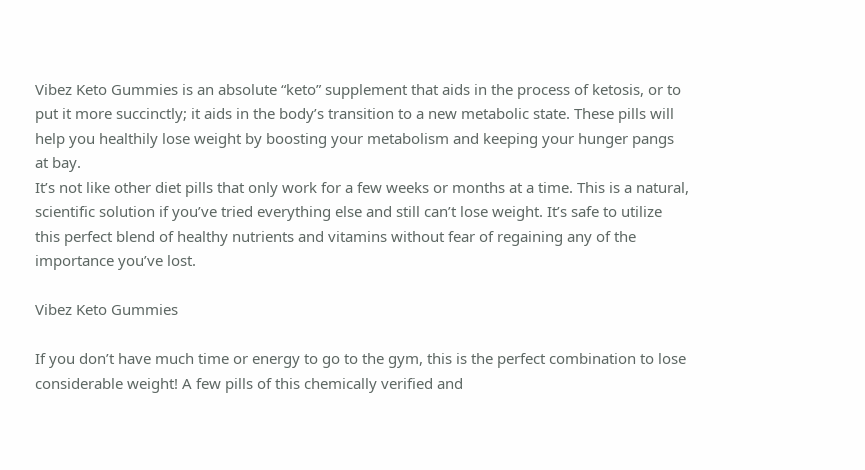Vibez Keto Gummies is an absolute “keto” supplement that aids in the process of ketosis, or to put it more succinctly; it aids in the body’s transition to a new metabolic state. These pills will help you healthily lose weight by boosting your metabolism and keeping your hunger pangs at bay.
It’s not like other diet pills that only work for a few weeks or months at a time. This is a natural, scientific solution if you’ve tried everything else and still can’t lose weight. It’s safe to utilize this perfect blend of healthy nutrients and vitamins without fear of regaining any of the importance you’ve lost.

Vibez Keto Gummies

If you don’t have much time or energy to go to the gym, this is the perfect combination to lose considerable weight! A few pills of this chemically verified and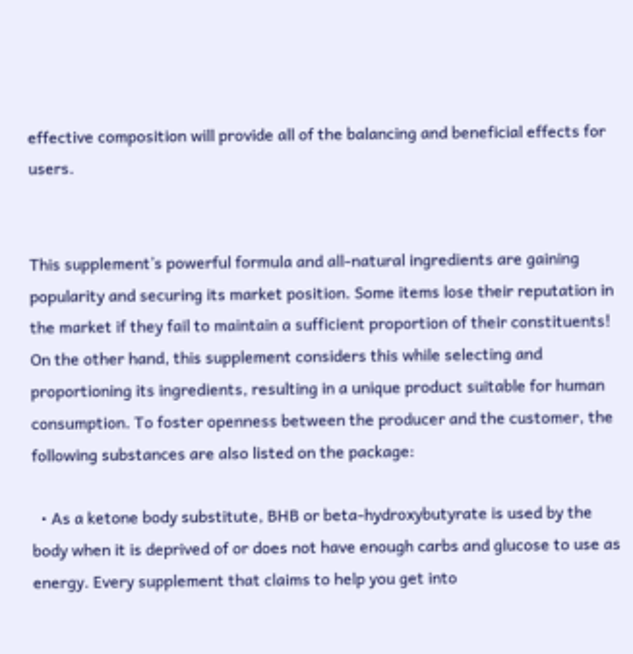effective composition will provide all of the balancing and beneficial effects for users.


This supplement’s powerful formula and all-natural ingredients are gaining popularity and securing its market position. Some items lose their reputation in the market if they fail to maintain a sufficient proportion of their constituents!
On the other hand, this supplement considers this while selecting and proportioning its ingredients, resulting in a unique product suitable for human consumption. To foster openness between the producer and the customer, the following substances are also listed on the package:

  • As a ketone body substitute, BHB or beta-hydroxybutyrate is used by the body when it is deprived of or does not have enough carbs and glucose to use as energy. Every supplement that claims to help you get into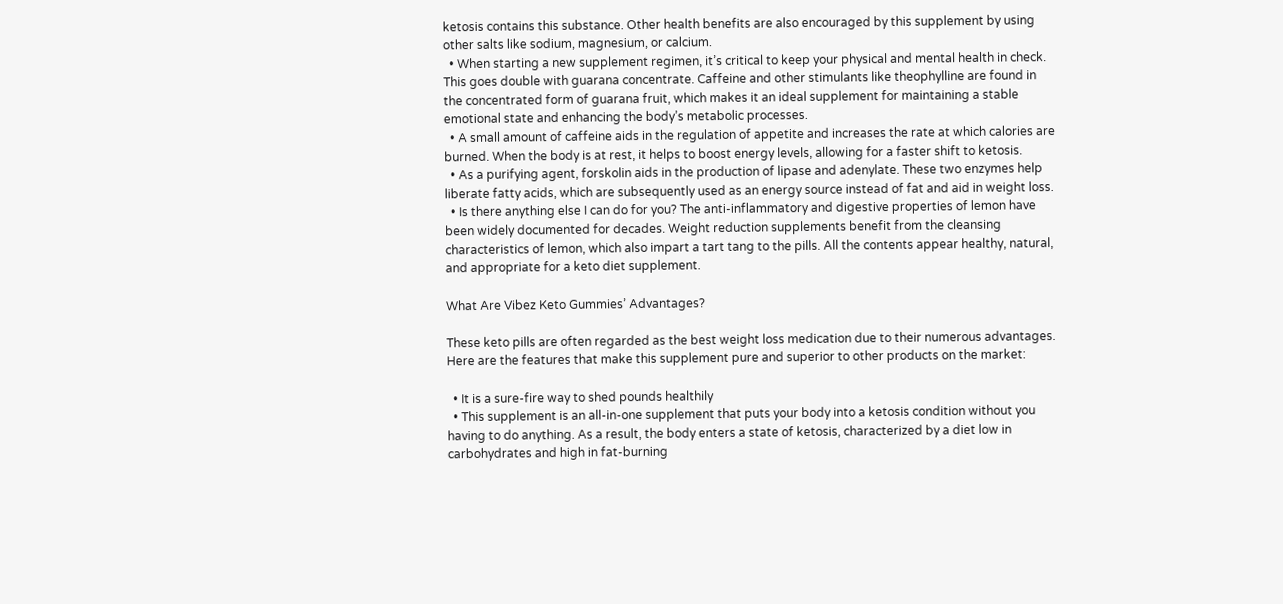ketosis contains this substance. Other health benefits are also encouraged by this supplement by using other salts like sodium, magnesium, or calcium.
  • When starting a new supplement regimen, it’s critical to keep your physical and mental health in check. This goes double with guarana concentrate. Caffeine and other stimulants like theophylline are found in the concentrated form of guarana fruit, which makes it an ideal supplement for maintaining a stable emotional state and enhancing the body’s metabolic processes.
  • A small amount of caffeine aids in the regulation of appetite and increases the rate at which calories are burned. When the body is at rest, it helps to boost energy levels, allowing for a faster shift to ketosis.
  • As a purifying agent, forskolin aids in the production of lipase and adenylate. These two enzymes help liberate fatty acids, which are subsequently used as an energy source instead of fat and aid in weight loss.
  • Is there anything else I can do for you? The anti-inflammatory and digestive properties of lemon have been widely documented for decades. Weight reduction supplements benefit from the cleansing characteristics of lemon, which also impart a tart tang to the pills. All the contents appear healthy, natural, and appropriate for a keto diet supplement.

What Are Vibez Keto Gummies’ Advantages?

These keto pills are often regarded as the best weight loss medication due to their numerous advantages. Here are the features that make this supplement pure and superior to other products on the market:

  • It is a sure-fire way to shed pounds healthily
  • This supplement is an all-in-one supplement that puts your body into a ketosis condition without you having to do anything. As a result, the body enters a state of ketosis, characterized by a diet low in carbohydrates and high in fat-burning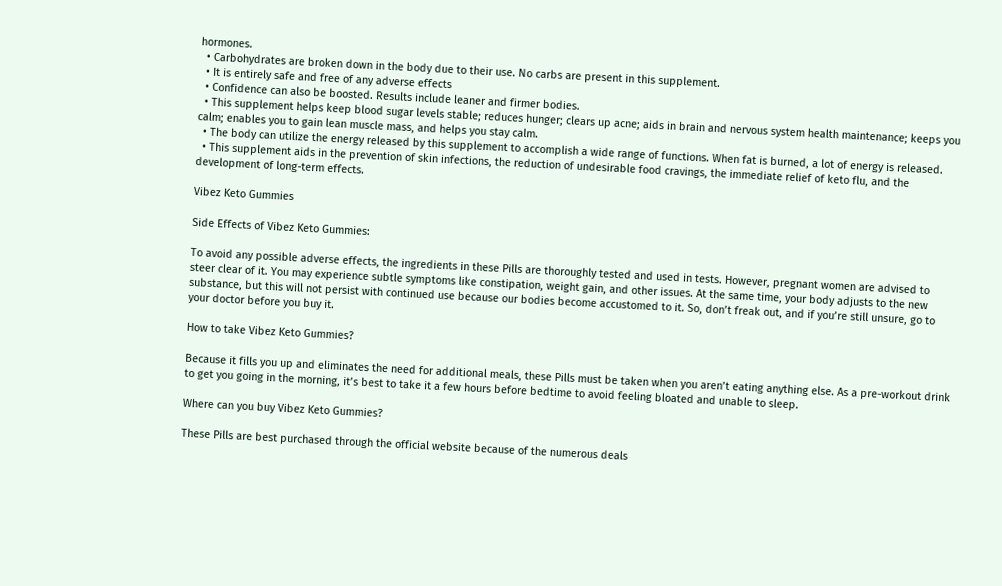hormones.
  • Carbohydrates are broken down in the body due to their use. No carbs are present in this supplement.
  • It is entirely safe and free of any adverse effects
  • Confidence can also be boosted. Results include leaner and firmer bodies.
  • This supplement helps keep blood sugar levels stable; reduces hunger; clears up acne; aids in brain and nervous system health maintenance; keeps you calm; enables you to gain lean muscle mass, and helps you stay calm.
  • The body can utilize the energy released by this supplement to accomplish a wide range of functions. When fat is burned, a lot of energy is released.
  • This supplement aids in the prevention of skin infections, the reduction of undesirable food cravings, the immediate relief of keto flu, and the development of long-term effects.

Vibez Keto Gummies

Side Effects of Vibez Keto Gummies:

To avoid any possible adverse effects, the ingredients in these Pills are thoroughly tested and used in tests. However, pregnant women are advised to steer clear of it. You may experience subtle symptoms like constipation, weight gain, and other issues. At the same time, your body adjusts to the new substance, but this will not persist with continued use because our bodies become accustomed to it. So, don’t freak out, and if you’re still unsure, go to your doctor before you buy it.

How to take Vibez Keto Gummies?

Because it fills you up and eliminates the need for additional meals, these Pills must be taken when you aren’t eating anything else. As a pre-workout drink to get you going in the morning, it’s best to take it a few hours before bedtime to avoid feeling bloated and unable to sleep.

Where can you buy Vibez Keto Gummies?

These Pills are best purchased through the official website because of the numerous deals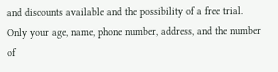and discounts available and the possibility of a free trial. Only your age, name, phone number, address, and the number of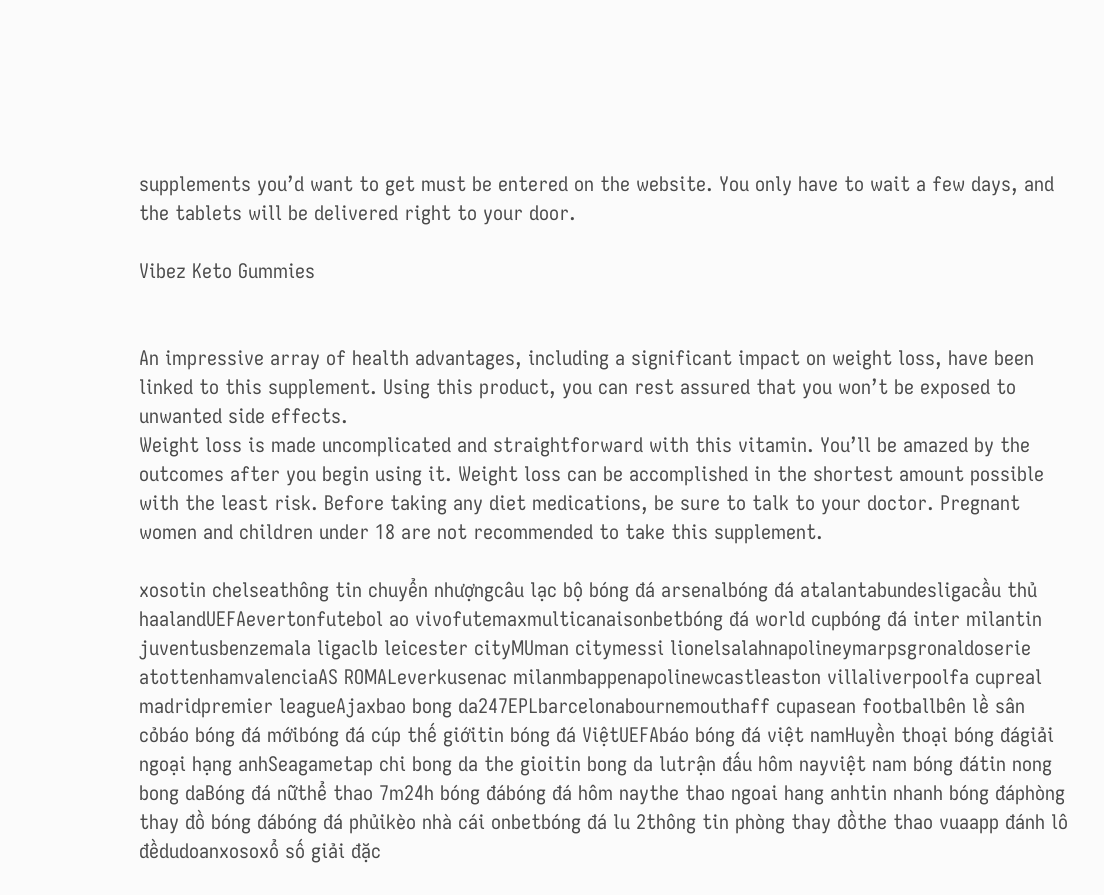supplements you’d want to get must be entered on the website. You only have to wait a few days, and the tablets will be delivered right to your door.

Vibez Keto Gummies


An impressive array of health advantages, including a significant impact on weight loss, have been linked to this supplement. Using this product, you can rest assured that you won’t be exposed to unwanted side effects.
Weight loss is made uncomplicated and straightforward with this vitamin. You’ll be amazed by the outcomes after you begin using it. Weight loss can be accomplished in the shortest amount possible with the least risk. Before taking any diet medications, be sure to talk to your doctor. Pregnant women and children under 18 are not recommended to take this supplement.

xosotin chelseathông tin chuyển nhượngcâu lạc bộ bóng đá arsenalbóng đá atalantabundesligacầu thủ haalandUEFAevertonfutebol ao vivofutemaxmulticanaisonbetbóng đá world cupbóng đá inter milantin juventusbenzemala ligaclb leicester cityMUman citymessi lionelsalahnapolineymarpsgronaldoserie atottenhamvalenciaAS ROMALeverkusenac milanmbappenapolinewcastleaston villaliverpoolfa cupreal madridpremier leagueAjaxbao bong da247EPLbarcelonabournemouthaff cupasean footballbên lề sân cỏbáo bóng đá mớibóng đá cúp thế giớitin bóng đá ViệtUEFAbáo bóng đá việt namHuyền thoại bóng đágiải ngoại hạng anhSeagametap chi bong da the gioitin bong da lutrận đấu hôm nayviệt nam bóng đátin nong bong daBóng đá nữthể thao 7m24h bóng đábóng đá hôm naythe thao ngoai hang anhtin nhanh bóng đáphòng thay đồ bóng đábóng đá phủikèo nhà cái onbetbóng đá lu 2thông tin phòng thay đồthe thao vuaapp đánh lô đềdudoanxosoxổ số giải đặc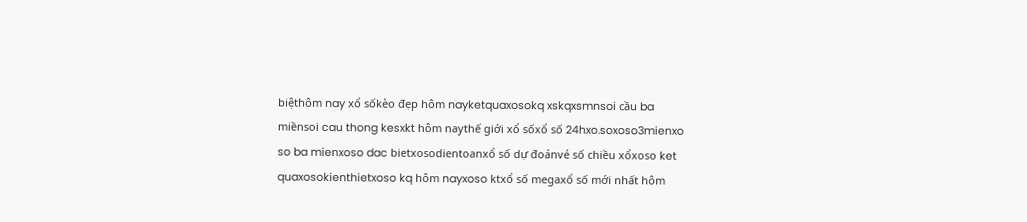biệthôm nay xổ sốkèo đẹp hôm nayketquaxosokq xskqxsmnsoi cầu ba miềnsoi cau thong kesxkt hôm naythế giới xổ sốxổ số 24hxo.soxoso3mienxo so ba mienxoso dac bietxosodientoanxổ số dự đoánvé số chiều xổxoso ket quaxosokienthietxoso kq hôm nayxoso ktxổ số megaxổ số mới nhất hôm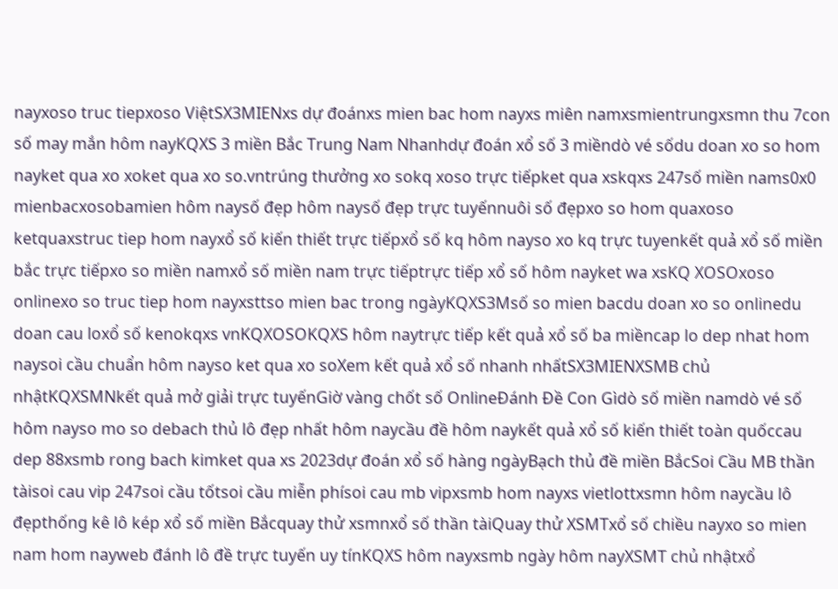nayxoso truc tiepxoso ViệtSX3MIENxs dự đoánxs mien bac hom nayxs miên namxsmientrungxsmn thu 7con số may mắn hôm nayKQXS 3 miền Bắc Trung Nam Nhanhdự đoán xổ số 3 miềndò vé sốdu doan xo so hom nayket qua xo xoket qua xo so.vntrúng thưởng xo sokq xoso trực tiếpket qua xskqxs 247số miền nams0x0 mienbacxosobamien hôm naysố đẹp hôm naysố đẹp trực tuyếnnuôi số đẹpxo so hom quaxoso ketquaxstruc tiep hom nayxổ số kiến thiết trực tiếpxổ số kq hôm nayso xo kq trực tuyenkết quả xổ số miền bắc trực tiếpxo so miền namxổ số miền nam trực tiếptrực tiếp xổ số hôm nayket wa xsKQ XOSOxoso onlinexo so truc tiep hom nayxsttso mien bac trong ngàyKQXS3Msố so mien bacdu doan xo so onlinedu doan cau loxổ số kenokqxs vnKQXOSOKQXS hôm naytrực tiếp kết quả xổ số ba miềncap lo dep nhat hom naysoi cầu chuẩn hôm nayso ket qua xo soXem kết quả xổ số nhanh nhấtSX3MIENXSMB chủ nhậtKQXSMNkết quả mở giải trực tuyếnGiờ vàng chốt số OnlineĐánh Đề Con Gìdò số miền namdò vé số hôm nayso mo so debach thủ lô đẹp nhất hôm naycầu đề hôm naykết quả xổ số kiến thiết toàn quốccau dep 88xsmb rong bach kimket qua xs 2023dự đoán xổ số hàng ngàyBạch thủ đề miền BắcSoi Cầu MB thần tàisoi cau vip 247soi cầu tốtsoi cầu miễn phísoi cau mb vipxsmb hom nayxs vietlottxsmn hôm naycầu lô đẹpthống kê lô kép xổ số miền Bắcquay thử xsmnxổ số thần tàiQuay thử XSMTxổ số chiều nayxo so mien nam hom nayweb đánh lô đề trực tuyến uy tínKQXS hôm nayxsmb ngày hôm nayXSMT chủ nhậtxổ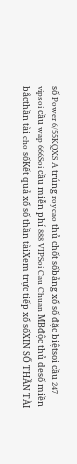số Power 6/55KQXS A trúng roycao thủ chốt sốbảng xổ số đặc biệtsoi cầu 247 vipsoi cầu wap 666Soi cầu miễn phí 888 VIPSoi Cau Chuan MBđộc thủ desố miền bắcthần tài cho sốKết quả xổ số thần tàiXem trực tiếp xổ sốXIN SỐ THẦN TÀI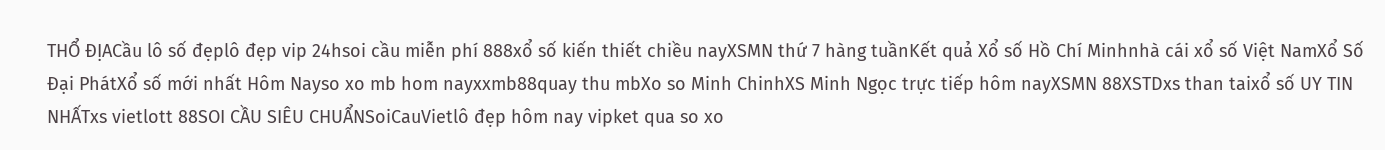THỔ ĐỊACầu lô số đẹplô đẹp vip 24hsoi cầu miễn phí 888xổ số kiến thiết chiều nayXSMN thứ 7 hàng tuầnKết quả Xổ số Hồ Chí Minhnhà cái xổ số Việt NamXổ Số Đại PhátXổ số mới nhất Hôm Nayso xo mb hom nayxxmb88quay thu mbXo so Minh ChinhXS Minh Ngọc trực tiếp hôm nayXSMN 88XSTDxs than taixổ số UY TIN NHẤTxs vietlott 88SOI CẦU SIÊU CHUẨNSoiCauVietlô đẹp hôm nay vipket qua so xo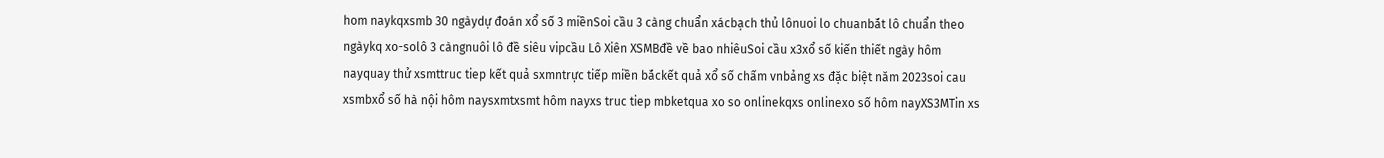hom naykqxsmb 30 ngàydự đoán xổ số 3 miềnSoi cầu 3 càng chuẩn xácbạch thủ lônuoi lo chuanbắt lô chuẩn theo ngàykq xo-solô 3 càngnuôi lô đề siêu vipcầu Lô Xiên XSMBđề về bao nhiêuSoi cầu x3xổ số kiến thiết ngày hôm nayquay thử xsmttruc tiep kết quả sxmntrực tiếp miền bắckết quả xổ số chấm vnbảng xs đặc biệt năm 2023soi cau xsmbxổ số hà nội hôm naysxmtxsmt hôm nayxs truc tiep mbketqua xo so onlinekqxs onlinexo số hôm nayXS3MTin xs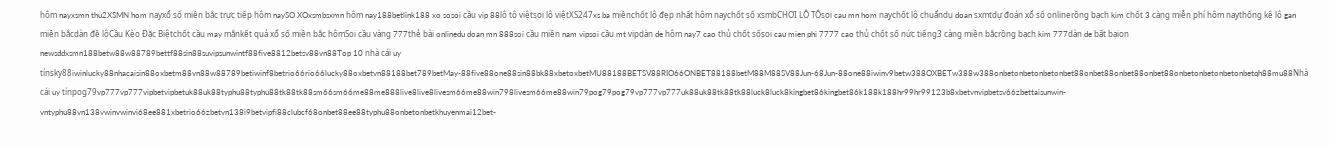hôm nayxsmn thu2XSMN hom nayxổ số miền bắc trực tiếp hôm naySO XOxsmbsxmn hôm nay188betlink188 xo sosoi cầu vip 88lô tô việtsoi lô việtXS247xs ba miềnchốt lô đẹp nhất hôm naychốt số xsmbCHƠI LÔ TÔsoi cau mn hom naychốt lô chuẩndu doan sxmtdự đoán xổ số onlinerồng bạch kim chốt 3 càng miễn phí hôm naythống kê lô gan miền bắcdàn đề lôCầu Kèo Đặc Biệtchốt cầu may mắnkết quả xổ số miền bắc hômSoi cầu vàng 777thẻ bài onlinedu doan mn 888soi cầu miền nam vipsoi cầu mt vipdàn de hôm nay7 cao thủ chốt sốsoi cau mien phi 7777 cao thủ chốt số nức tiếng3 càng miền bắcrồng bạch kim 777dàn de bất bạion newsddxsmn188betw88w88789bettf88sin88suvipsunwintf88five8812betsv88vn88Top 10 nhà cái uy tínsky88iwinlucky88nhacaisin88oxbetm88vn88w88789betiwinf8betrio66rio66lucky88oxbetvn88188bet789betMay-88five88one88sin88bk88xbetoxbetMU88188BETSV88RIO66ONBET88188betM88M88SV88Jun-68Jun-88one88iwinv9betw388OXBETw388w388onbetonbetonbetonbet88onbet88onbet88onbet88onbetonbetonbetonbetqh88mu88Nhà cái uy tínpog79vp777vp777vipbetvipbetuk88uk88typhu88typhu88tk88tk88sm66sm66me88me888live8live8livesm66me88win798livesm66me88win79pog79pog79vp777vp777uk88uk88tk88tk88luck8luck8kingbet86kingbet86k188k188hr99hr99123b8xbetvnvipbetsv66zbettaisunwin-vntyphu88vn138vwinvwinvi68ee881xbetrio66zbetvn138i9betvipfi88clubcf68onbet88ee88typhu88onbetonbetkhuyenmai12bet-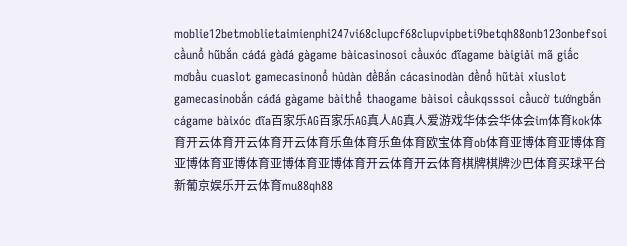moblie12betmoblietaimienphi247vi68clupcf68clupvipbeti9betqh88onb123onbefsoi cầunổ hũbắn cáđá gàđá gàgame bàicasinosoi cầuxóc đĩagame bàigiải mã giấc mơbầu cuaslot gamecasinonổ hủdàn đềBắn cácasinodàn đềnổ hũtài xỉuslot gamecasinobắn cáđá gàgame bàithể thaogame bàisoi cầukqsssoi cầucờ tướngbắn cágame bàixóc đĩa百家乐AG百家乐AG真人AG真人爱游戏华体会华体会im体育kok体育开云体育开云体育开云体育乐鱼体育乐鱼体育欧宝体育ob体育亚博体育亚博体育亚博体育亚博体育亚博体育亚博体育开云体育开云体育棋牌棋牌沙巴体育买球平台新葡京娱乐开云体育mu88qh88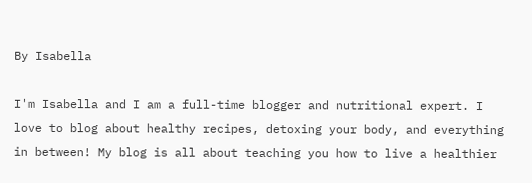By Isabella

I'm Isabella and I am a full-time blogger and nutritional expert. I love to blog about healthy recipes, detoxing your body, and everything in between! My blog is all about teaching you how to live a healthier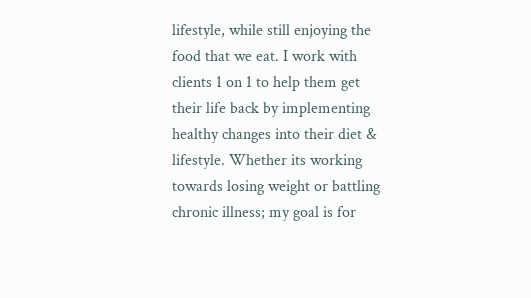lifestyle, while still enjoying the food that we eat. I work with clients 1 on 1 to help them get their life back by implementing healthy changes into their diet & lifestyle. Whether its working towards losing weight or battling chronic illness; my goal is for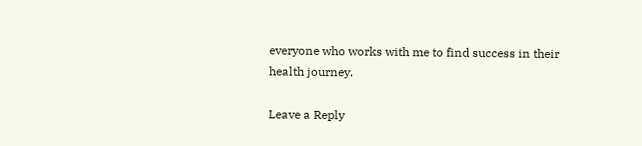everyone who works with me to find success in their health journey.

Leave a Reply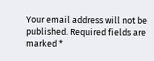Your email address will not be published. Required fields are marked *